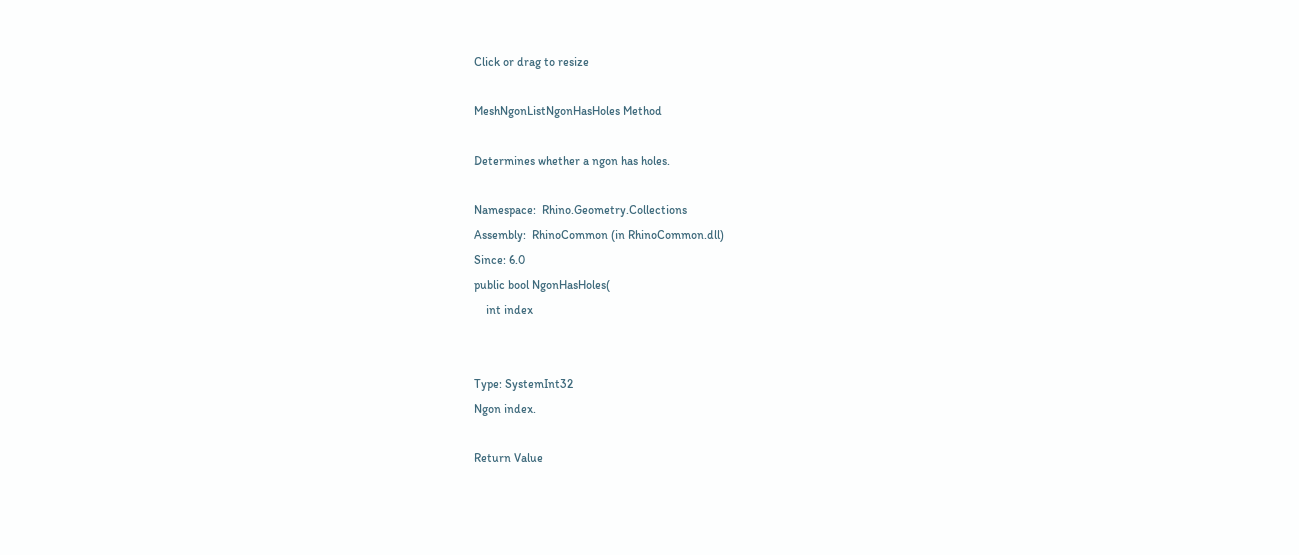Click or drag to resize

MeshNgonListNgonHasHoles Method

Determines whether a ngon has holes.

Namespace:  Rhino.Geometry.Collections
Assembly:  RhinoCommon (in RhinoCommon.dll)
Since: 6.0
public bool NgonHasHoles(
    int index


Type: SystemInt32
Ngon index.

Return Value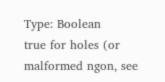Type: Boolean
true for holes (or malformed ngon, see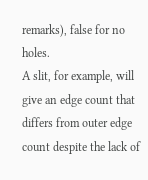remarks), false for no holes.
A slit, for example, will give an edge count that differs from outer edge count despite the lack of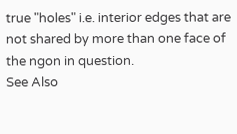true "holes" i.e. interior edges that are not shared by more than one face of the ngon in question.
See Also